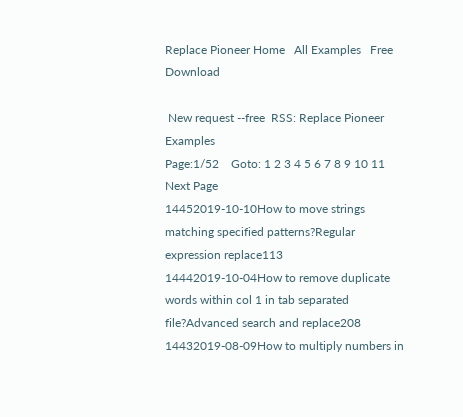Replace Pioneer Home   All Examples   Free Download

 New request --free  RSS: Replace Pioneer Examples
Page:1/52    Goto: 1 2 3 4 5 6 7 8 9 10 11  Next Page
14452019-10-10How to move strings matching specified patterns?Regular expression replace113
14442019-10-04How to remove duplicate words within col 1 in tab separated file?Advanced search and replace208
14432019-08-09How to multiply numbers in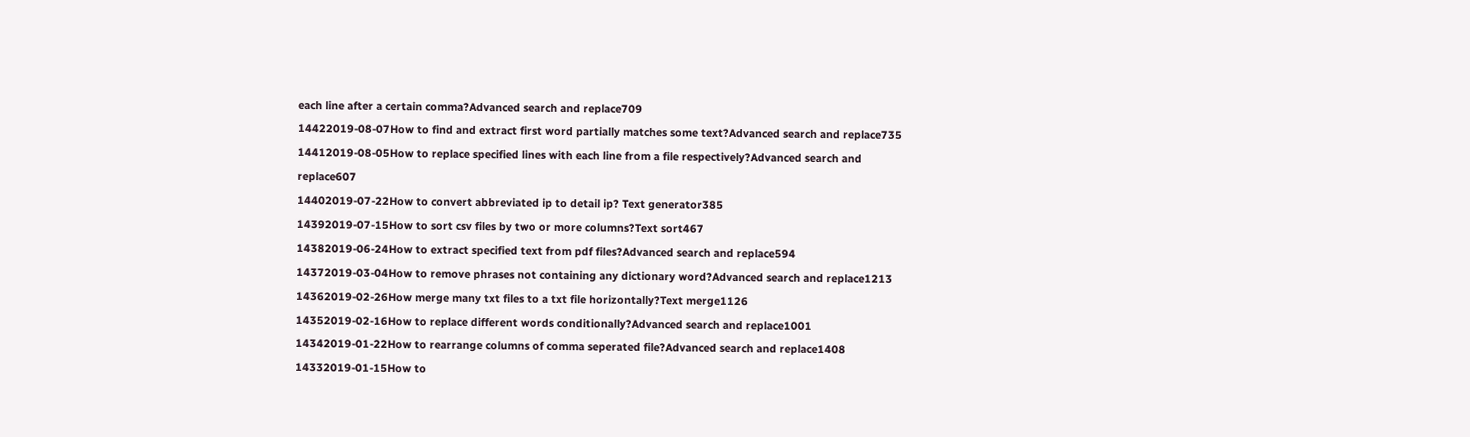each line after a certain comma?Advanced search and replace709
14422019-08-07How to find and extract first word partially matches some text?Advanced search and replace735
14412019-08-05How to replace specified lines with each line from a file respectively?Advanced search and replace607
14402019-07-22How to convert abbreviated ip to detail ip? Text generator385
14392019-07-15How to sort csv files by two or more columns?Text sort467
14382019-06-24How to extract specified text from pdf files?Advanced search and replace594
14372019-03-04How to remove phrases not containing any dictionary word?Advanced search and replace1213
14362019-02-26How merge many txt files to a txt file horizontally?Text merge1126
14352019-02-16How to replace different words conditionally?Advanced search and replace1001
14342019-01-22How to rearrange columns of comma seperated file?Advanced search and replace1408
14332019-01-15How to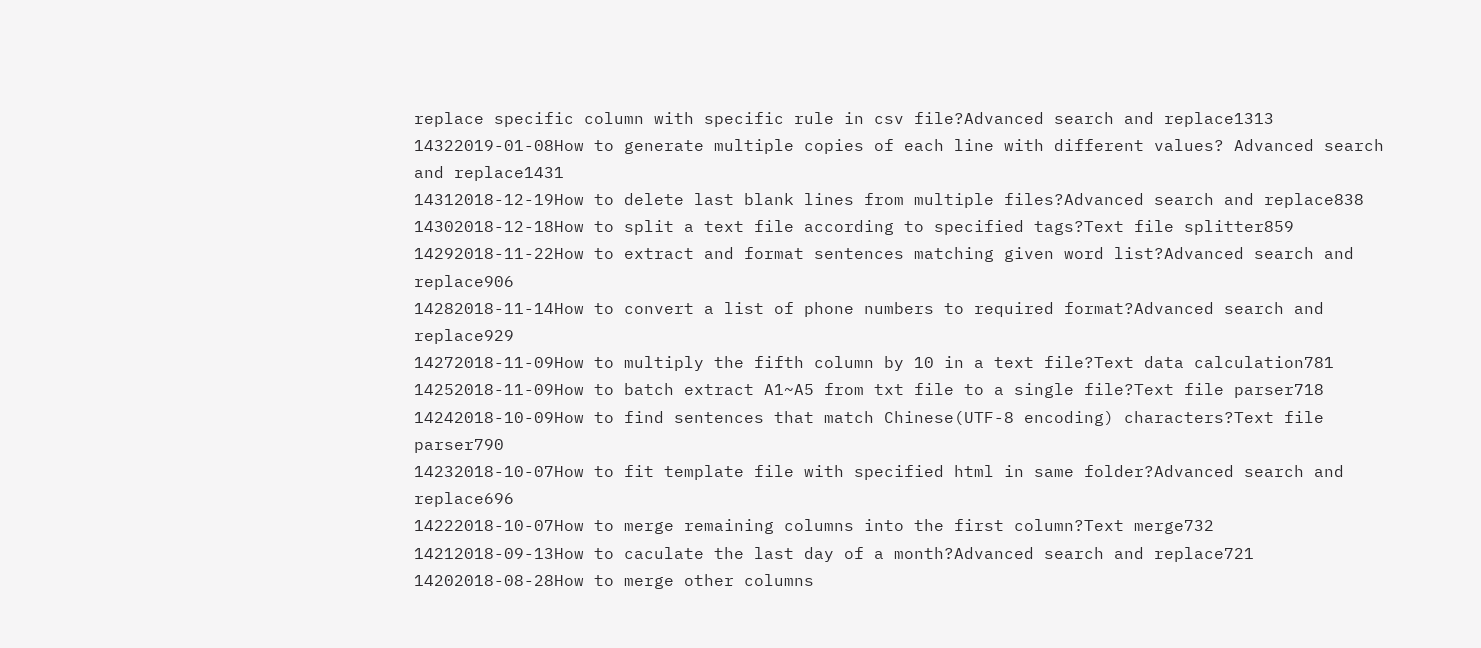replace specific column with specific rule in csv file?Advanced search and replace1313
14322019-01-08How to generate multiple copies of each line with different values? Advanced search and replace1431
14312018-12-19How to delete last blank lines from multiple files?Advanced search and replace838
14302018-12-18How to split a text file according to specified tags?Text file splitter859
14292018-11-22How to extract and format sentences matching given word list?Advanced search and replace906
14282018-11-14How to convert a list of phone numbers to required format?Advanced search and replace929
14272018-11-09How to multiply the fifth column by 10 in a text file?Text data calculation781
14252018-11-09How to batch extract A1~A5 from txt file to a single file?Text file parser718
14242018-10-09How to find sentences that match Chinese(UTF-8 encoding) characters?Text file parser790
14232018-10-07How to fit template file with specified html in same folder?Advanced search and replace696
14222018-10-07How to merge remaining columns into the first column?Text merge732
14212018-09-13How to caculate the last day of a month?Advanced search and replace721
14202018-08-28How to merge other columns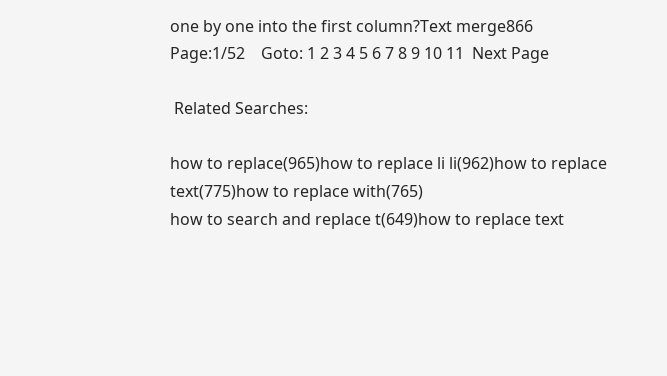one by one into the first column?Text merge866
Page:1/52    Goto: 1 2 3 4 5 6 7 8 9 10 11  Next Page

 Related Searches:

how to replace(965)how to replace li li(962)how to replace text(775)how to replace with(765)
how to search and replace t(649)how to replace text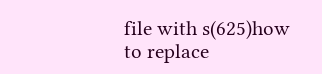file with s(625)how to replace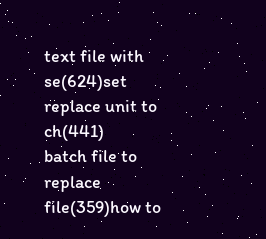text file with se(624)set replace unit to ch(441)
batch file to replace file(359)how to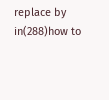replace by in(288)how to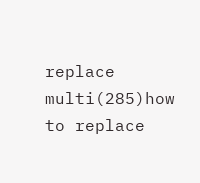replace multi(285)how to replace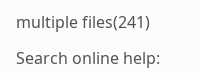multiple files(241)

Search online help: